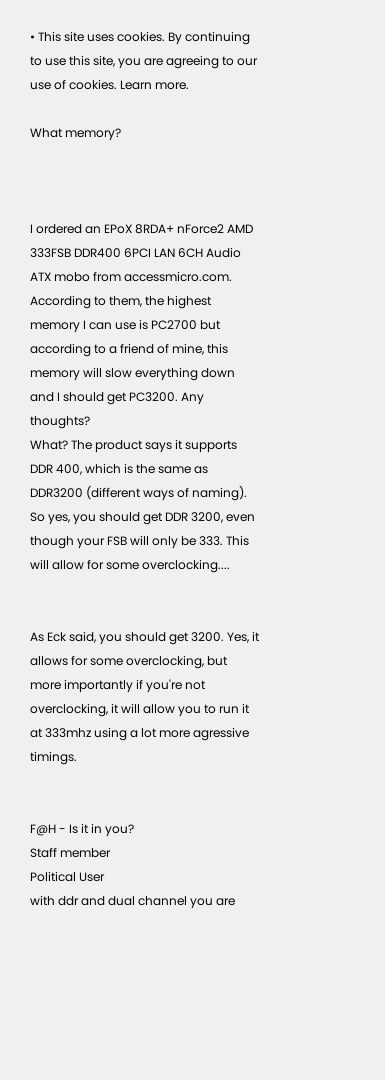• This site uses cookies. By continuing to use this site, you are agreeing to our use of cookies. Learn more.

What memory?



I ordered an EPoX 8RDA+ nForce2 AMD 333FSB DDR400 6PCI LAN 6CH Audio ATX mobo from accessmicro.com. According to them, the highest memory I can use is PC2700 but according to a friend of mine, this memory will slow everything down and I should get PC3200. Any thoughts?
What? The product says it supports DDR 400, which is the same as DDR3200 (different ways of naming). So yes, you should get DDR 3200, even though your FSB will only be 333. This will allow for some overclocking....


As Eck said, you should get 3200. Yes, it allows for some overclocking, but more importantly if you're not overclocking, it will allow you to run it at 333mhz using a lot more agressive timings.


F@H - Is it in you?
Staff member
Political User
with ddr and dual channel you are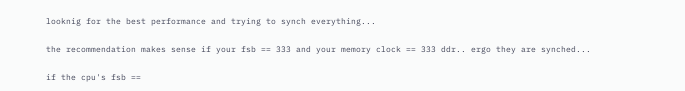looknig for the best performance and trying to synch everything...

the recommendation makes sense if your fsb == 333 and your memory clock == 333 ddr.. ergo they are synched...

if the cpu's fsb ==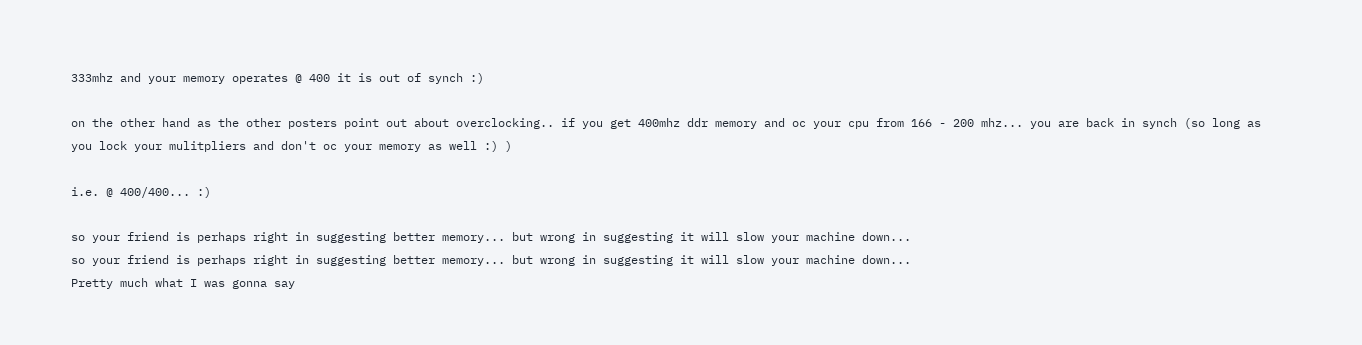333mhz and your memory operates @ 400 it is out of synch :)

on the other hand as the other posters point out about overclocking.. if you get 400mhz ddr memory and oc your cpu from 166 - 200 mhz... you are back in synch (so long as you lock your mulitpliers and don't oc your memory as well :) )

i.e. @ 400/400... :)

so your friend is perhaps right in suggesting better memory... but wrong in suggesting it will slow your machine down...
so your friend is perhaps right in suggesting better memory... but wrong in suggesting it will slow your machine down...
Pretty much what I was gonna say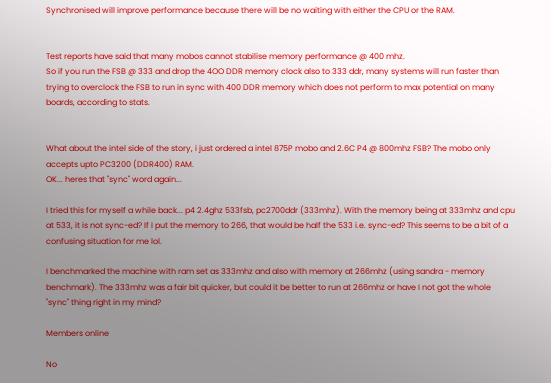Synchronised will improve performance because there will be no waiting with either the CPU or the RAM.


Test reports have said that many mobos cannot stabilise memory performance @ 400 mhz.
So if you run the FSB @ 333 and drop the 4OO DDR memory clock also to 333 ddr, many systems will run faster than trying to overclock the FSB to run in sync with 400 DDR memory which does not perform to max potential on many boards, according to stats.


What about the intel side of the story, i just ordered a intel 875P mobo and 2.6C P4 @ 800mhz FSB? The mobo only accepts upto PC3200 (DDR400) RAM.
OK... heres that "sync" word again...

I tried this for myself a while back... p4 2.4ghz 533fsb, pc2700ddr (333mhz). With the memory being at 333mhz and cpu at 533, it is not sync-ed? If I put the memory to 266, that would be half the 533 i.e. sync-ed? This seems to be a bit of a confusing situation for me lol.

I benchmarked the machine with ram set as 333mhz and also with memory at 266mhz (using sandra - memory benchmark). The 333mhz was a fair bit quicker, but could it be better to run at 266mhz or have I not got the whole "sync" thing right in my mind?

Members online

No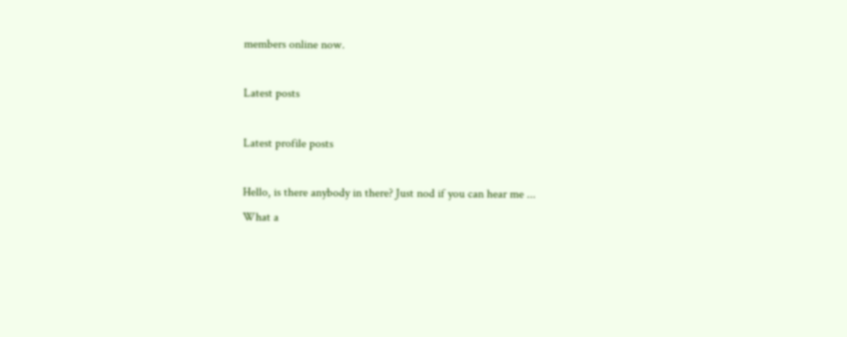members online now.

Latest posts

Latest profile posts

Hello, is there anybody in there? Just nod if you can hear me ...
What a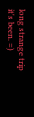long strange trip it's been. =)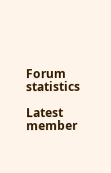Forum statistics

Latest member